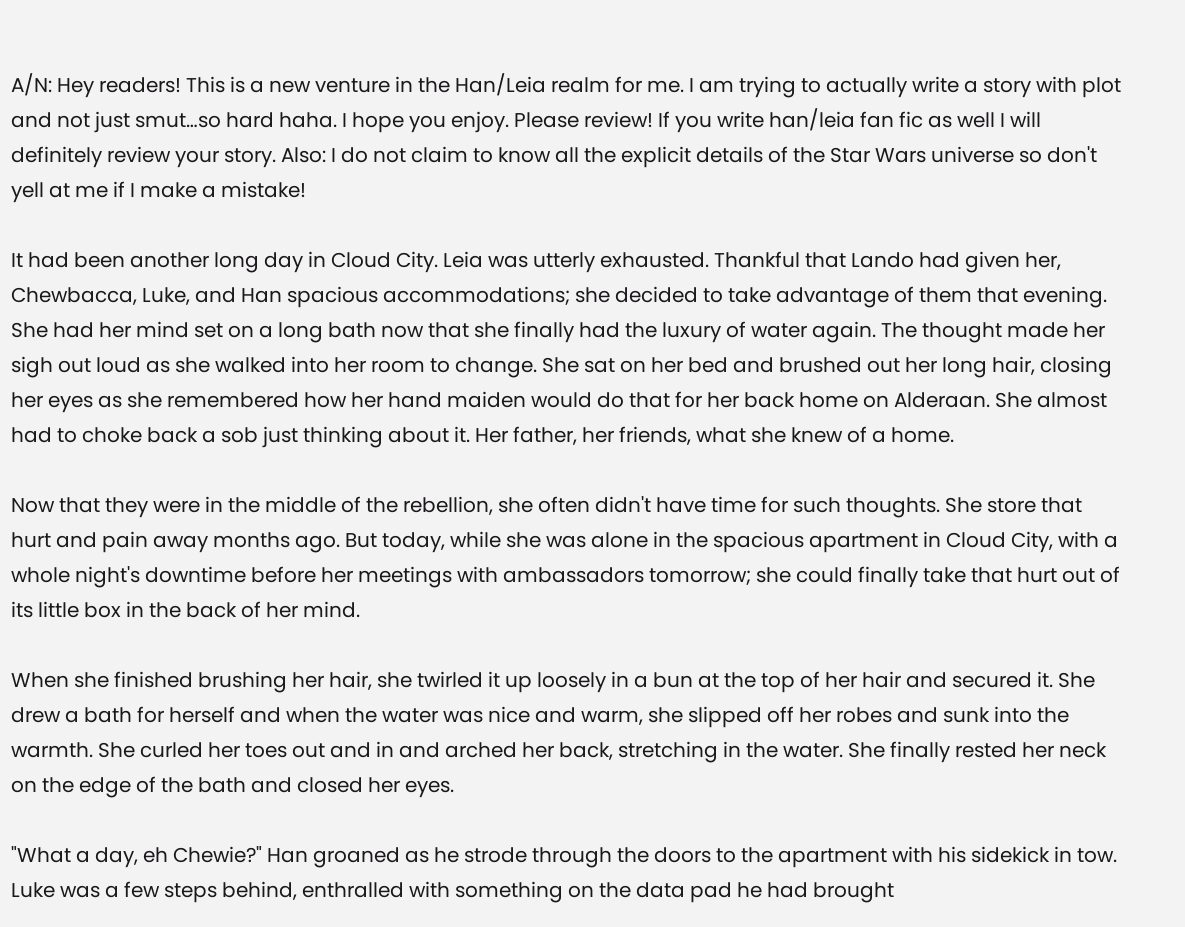A/N: Hey readers! This is a new venture in the Han/Leia realm for me. I am trying to actually write a story with plot and not just smut…so hard haha. I hope you enjoy. Please review! If you write han/leia fan fic as well I will definitely review your story. Also: I do not claim to know all the explicit details of the Star Wars universe so don't yell at me if I make a mistake!

It had been another long day in Cloud City. Leia was utterly exhausted. Thankful that Lando had given her, Chewbacca, Luke, and Han spacious accommodations; she decided to take advantage of them that evening. She had her mind set on a long bath now that she finally had the luxury of water again. The thought made her sigh out loud as she walked into her room to change. She sat on her bed and brushed out her long hair, closing her eyes as she remembered how her hand maiden would do that for her back home on Alderaan. She almost had to choke back a sob just thinking about it. Her father, her friends, what she knew of a home.

Now that they were in the middle of the rebellion, she often didn't have time for such thoughts. She store that hurt and pain away months ago. But today, while she was alone in the spacious apartment in Cloud City, with a whole night's downtime before her meetings with ambassadors tomorrow; she could finally take that hurt out of its little box in the back of her mind.

When she finished brushing her hair, she twirled it up loosely in a bun at the top of her hair and secured it. She drew a bath for herself and when the water was nice and warm, she slipped off her robes and sunk into the warmth. She curled her toes out and in and arched her back, stretching in the water. She finally rested her neck on the edge of the bath and closed her eyes.

"What a day, eh Chewie?" Han groaned as he strode through the doors to the apartment with his sidekick in tow. Luke was a few steps behind, enthralled with something on the data pad he had brought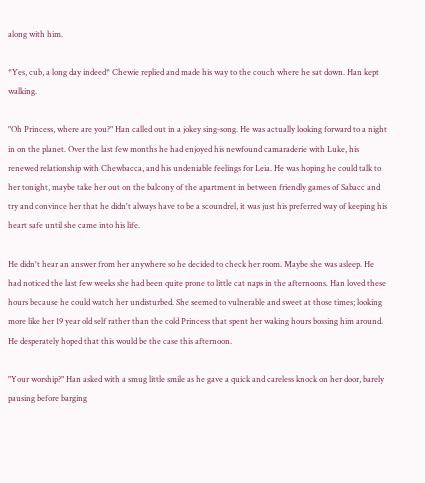along with him.

*Yes, cub, a long day indeed* Chewie replied and made his way to the couch where he sat down. Han kept walking.

"Oh Princess, where are you?" Han called out in a jokey sing-song. He was actually looking forward to a night in on the planet. Over the last few months he had enjoyed his newfound camaraderie with Luke, his renewed relationship with Chewbacca, and his undeniable feelings for Leia. He was hoping he could talk to her tonight, maybe take her out on the balcony of the apartment in between friendly games of Sabacc and try and convince her that he didn't always have to be a scoundrel, it was just his preferred way of keeping his heart safe until she came into his life.

He didn't hear an answer from her anywhere so he decided to check her room. Maybe she was asleep. He had noticed the last few weeks she had been quite prone to little cat naps in the afternoons. Han loved these hours because he could watch her undisturbed. She seemed to vulnerable and sweet at those times; looking more like her 19 year old self rather than the cold Princess that spent her waking hours bossing him around. He desperately hoped that this would be the case this afternoon.

"Your worship?" Han asked with a smug little smile as he gave a quick and careless knock on her door, barely pausing before barging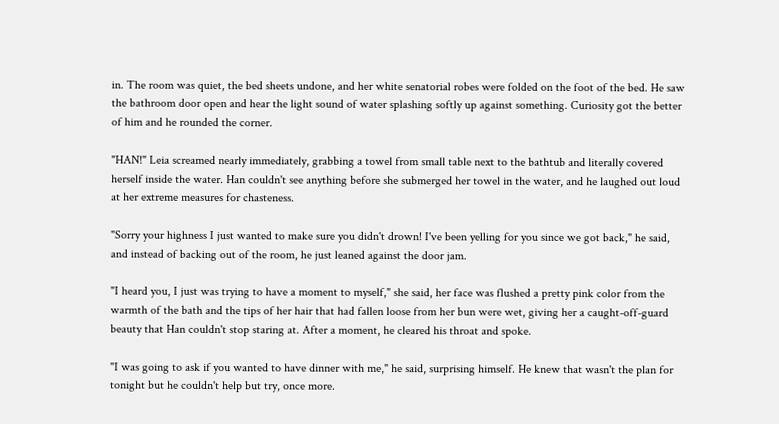in. The room was quiet, the bed sheets undone, and her white senatorial robes were folded on the foot of the bed. He saw the bathroom door open and hear the light sound of water splashing softly up against something. Curiosity got the better of him and he rounded the corner.

"HAN!" Leia screamed nearly immediately, grabbing a towel from small table next to the bathtub and literally covered herself inside the water. Han couldn't see anything before she submerged her towel in the water, and he laughed out loud at her extreme measures for chasteness.

"Sorry your highness I just wanted to make sure you didn't drown! I've been yelling for you since we got back," he said, and instead of backing out of the room, he just leaned against the door jam.

"I heard you, I just was trying to have a moment to myself," she said, her face was flushed a pretty pink color from the warmth of the bath and the tips of her hair that had fallen loose from her bun were wet, giving her a caught-off-guard beauty that Han couldn't stop staring at. After a moment, he cleared his throat and spoke.

"I was going to ask if you wanted to have dinner with me," he said, surprising himself. He knew that wasn't the plan for tonight but he couldn't help but try, once more.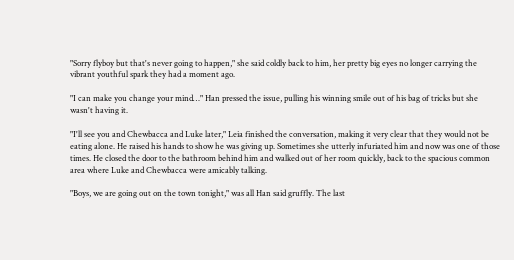"Sorry flyboy but that's never going to happen," she said coldly back to him, her pretty big eyes no longer carrying the vibrant youthful spark they had a moment ago.

"I can make you change your mind…" Han pressed the issue, pulling his winning smile out of his bag of tricks but she wasn't having it.

"I'll see you and Chewbacca and Luke later," Leia finished the conversation, making it very clear that they would not be eating alone. He raised his hands to show he was giving up. Sometimes she utterly infuriated him and now was one of those times. He closed the door to the bathroom behind him and walked out of her room quickly, back to the spacious common area where Luke and Chewbacca were amicably talking.

"Boys, we are going out on the town tonight," was all Han said gruffly. The last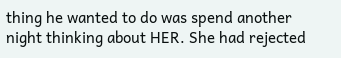thing he wanted to do was spend another night thinking about HER. She had rejected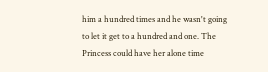him a hundred times and he wasn't going to let it get to a hundred and one. The Princess could have her alone time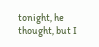tonight, he thought, but I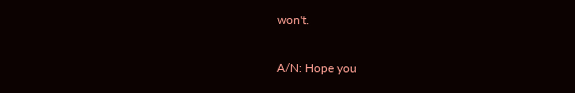won't.

A/N: Hope you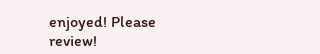enjoyed! Please review!